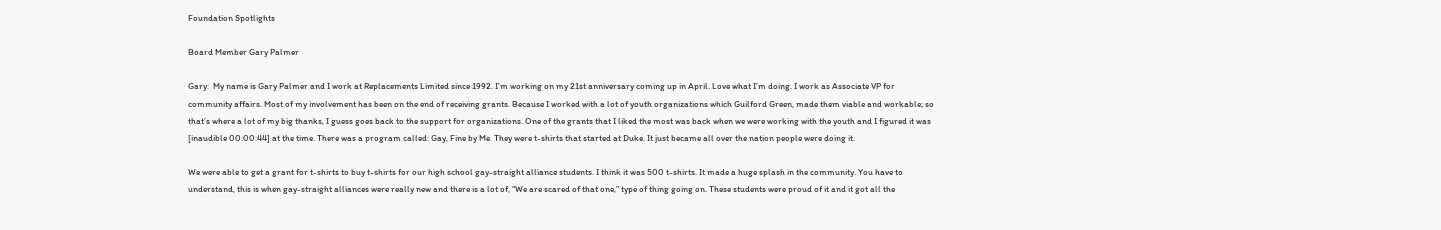Foundation Spotlights

Board Member Gary Palmer

Gary:  My name is Gary Palmer and I work at Replacements Limited since 1992. I’m working on my 21st anniversary coming up in April. Love what I’m doing. I work as Associate VP for community affairs. Most of my involvement has been on the end of receiving grants. Because I worked with a lot of youth organizations which Guilford Green, made them viable and workable; so that’s where a lot of my big thanks, I guess goes back to the support for organizations. One of the grants that I liked the most was back when we were working with the youth and I figured it was [inaudible 00:00:44] at the time. There was a program called: Gay, Fine by Me. They were t-shirts that started at Duke. It just became all over the nation people were doing it.

We were able to get a grant for t-shirts to buy t-shirts for our high school gay-straight alliance students. I think it was 500 t-shirts. It made a huge splash in the community. You have to understand, this is when gay-straight alliances were really new and there is a lot of, “We are scared of that one,” type of thing going on. These students were proud of it and it got all the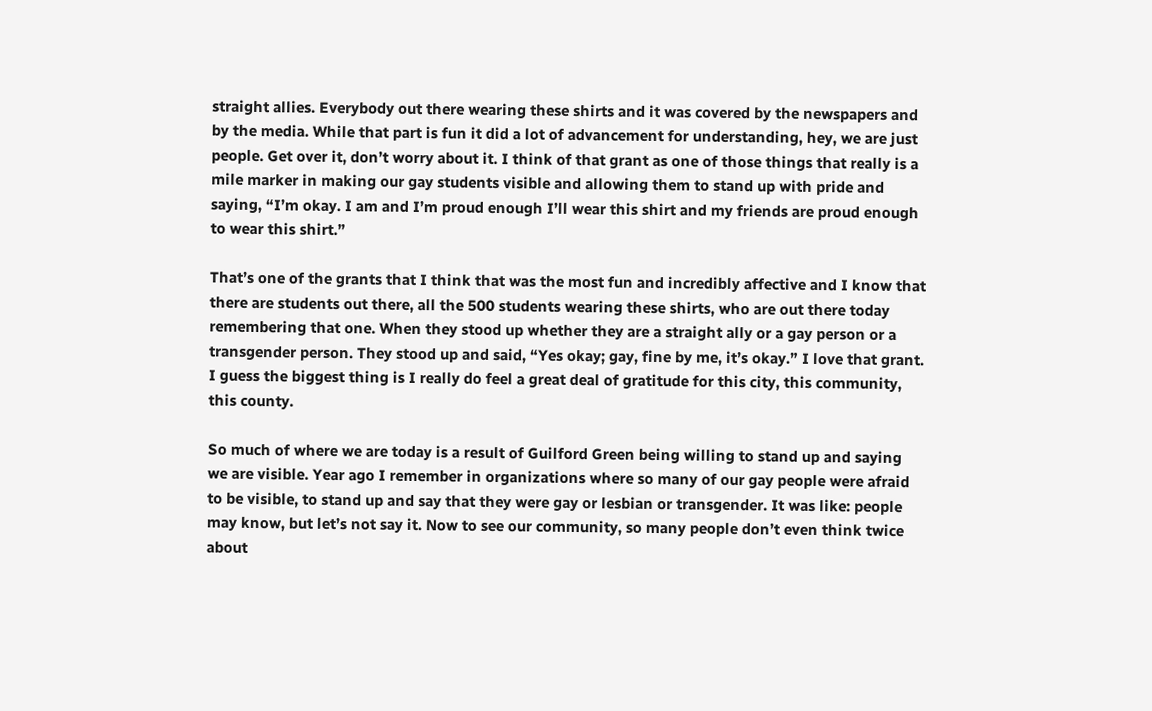straight allies. Everybody out there wearing these shirts and it was covered by the newspapers and by the media. While that part is fun it did a lot of advancement for understanding, hey, we are just people. Get over it, don’t worry about it. I think of that grant as one of those things that really is a mile marker in making our gay students visible and allowing them to stand up with pride and saying, “I’m okay. I am and I’m proud enough I’ll wear this shirt and my friends are proud enough to wear this shirt.”

That’s one of the grants that I think that was the most fun and incredibly affective and I know that there are students out there, all the 500 students wearing these shirts, who are out there today remembering that one. When they stood up whether they are a straight ally or a gay person or a transgender person. They stood up and said, “Yes okay; gay, fine by me, it’s okay.” I love that grant. I guess the biggest thing is I really do feel a great deal of gratitude for this city, this community, this county.

So much of where we are today is a result of Guilford Green being willing to stand up and saying we are visible. Year ago I remember in organizations where so many of our gay people were afraid to be visible, to stand up and say that they were gay or lesbian or transgender. It was like: people may know, but let’s not say it. Now to see our community, so many people don’t even think twice about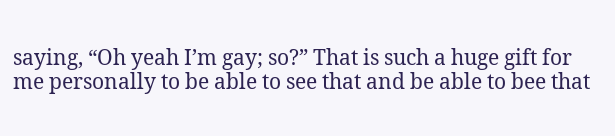saying, “Oh yeah I’m gay; so?” That is such a huge gift for me personally to be able to see that and be able to bee that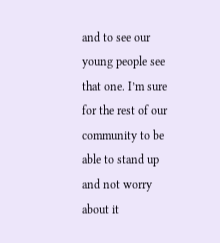and to see our young people see that one. I’m sure for the rest of our community to be able to stand up and not worry about it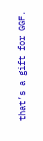that’s a gift for GGF.